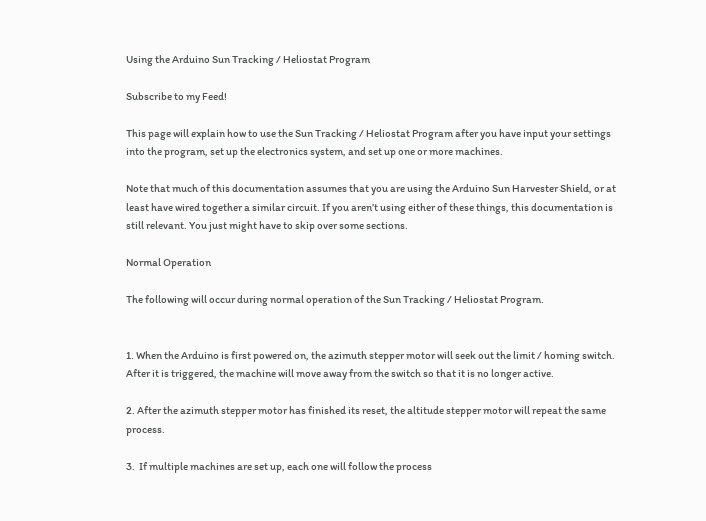Using the Arduino Sun Tracking / Heliostat Program

Subscribe to my Feed!

This page will explain how to use the Sun Tracking / Heliostat Program after you have input your settings into the program, set up the electronics system, and set up one or more machines.

Note that much of this documentation assumes that you are using the Arduino Sun Harvester Shield, or at least have wired together a similar circuit. If you aren’t using either of these things, this documentation is still relevant. You just might have to skip over some sections.

Normal Operation

The following will occur during normal operation of the Sun Tracking / Heliostat Program.


1. When the Arduino is first powered on, the azimuth stepper motor will seek out the limit / homing switch. After it is triggered, the machine will move away from the switch so that it is no longer active.

2. After the azimuth stepper motor has finished its reset, the altitude stepper motor will repeat the same process.

3.  If multiple machines are set up, each one will follow the process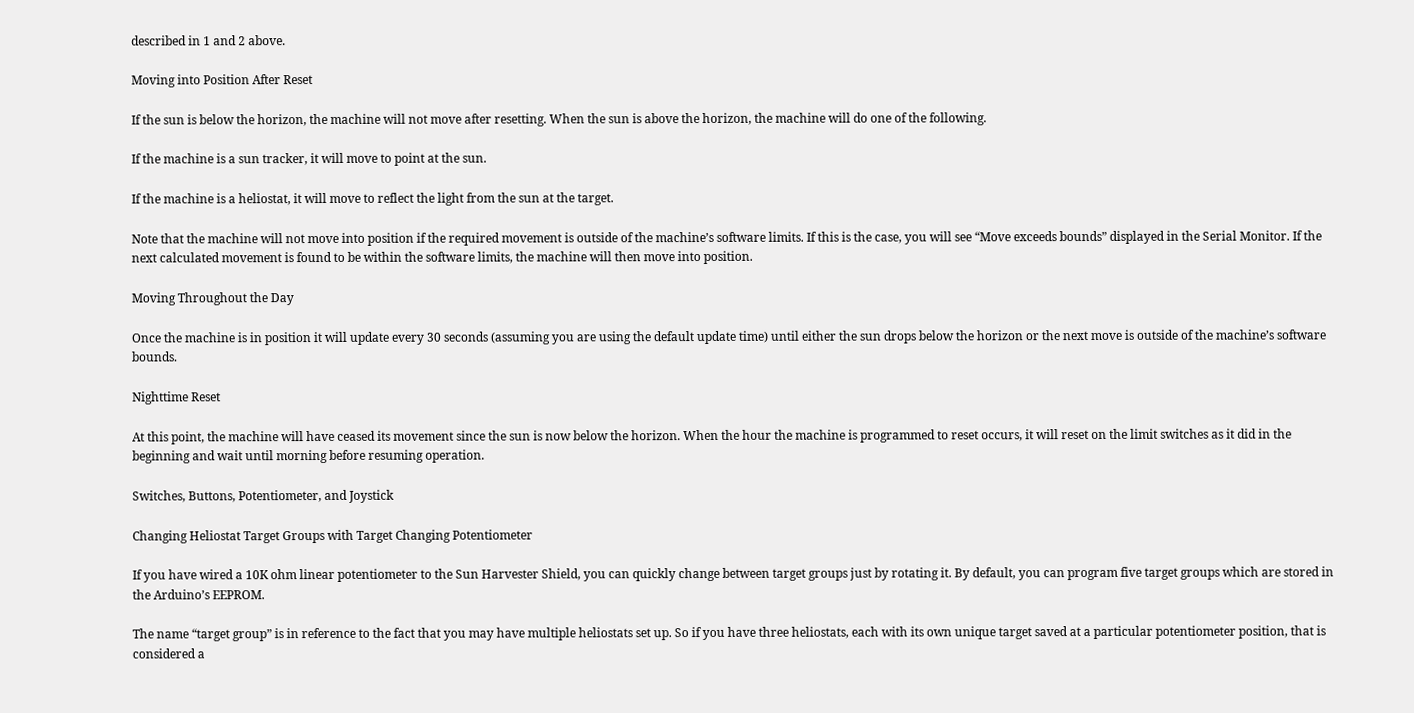described in 1 and 2 above.

Moving into Position After Reset

If the sun is below the horizon, the machine will not move after resetting. When the sun is above the horizon, the machine will do one of the following.

If the machine is a sun tracker, it will move to point at the sun.

If the machine is a heliostat, it will move to reflect the light from the sun at the target.

Note that the machine will not move into position if the required movement is outside of the machine’s software limits. If this is the case, you will see “Move exceeds bounds” displayed in the Serial Monitor. If the next calculated movement is found to be within the software limits, the machine will then move into position.

Moving Throughout the Day

Once the machine is in position it will update every 30 seconds (assuming you are using the default update time) until either the sun drops below the horizon or the next move is outside of the machine’s software bounds.

Nighttime Reset

At this point, the machine will have ceased its movement since the sun is now below the horizon. When the hour the machine is programmed to reset occurs, it will reset on the limit switches as it did in the beginning and wait until morning before resuming operation.

Switches, Buttons, Potentiometer, and Joystick

Changing Heliostat Target Groups with Target Changing Potentiometer

If you have wired a 10K ohm linear potentiometer to the Sun Harvester Shield, you can quickly change between target groups just by rotating it. By default, you can program five target groups which are stored in the Arduino’s EEPROM.

The name “target group” is in reference to the fact that you may have multiple heliostats set up. So if you have three heliostats, each with its own unique target saved at a particular potentiometer position, that is considered a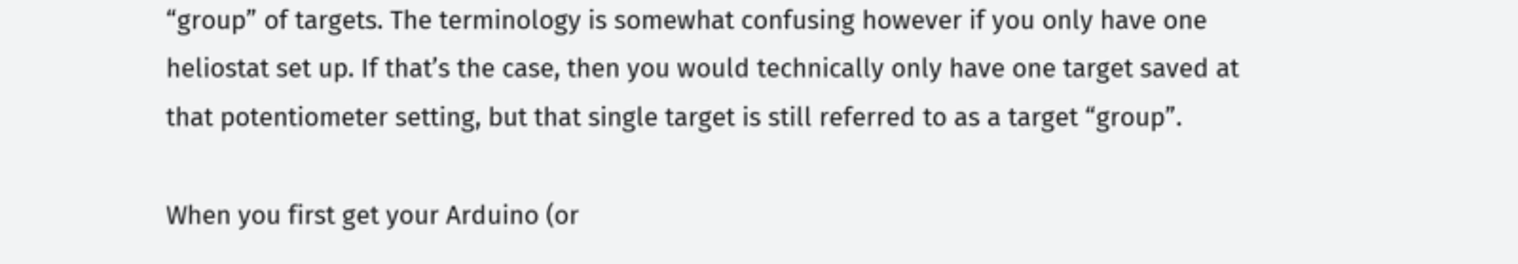“group” of targets. The terminology is somewhat confusing however if you only have one heliostat set up. If that’s the case, then you would technically only have one target saved at that potentiometer setting, but that single target is still referred to as a target “group”.

When you first get your Arduino (or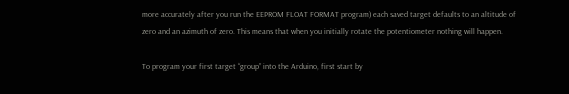more accurately after you run the EEPROM FLOAT FORMAT program) each saved target defaults to an altitude of zero and an azimuth of zero. This means that when you initially rotate the potentiometer nothing will happen.

To program your first target “group” into the Arduino, first start by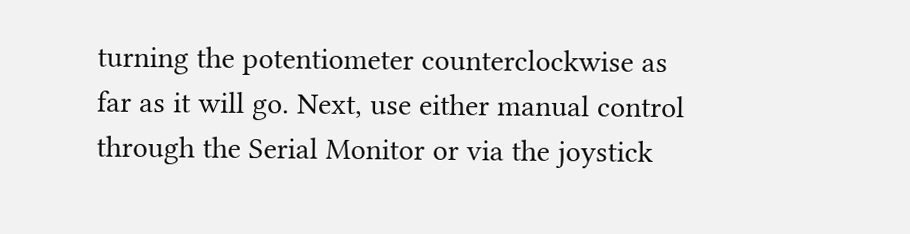turning the potentiometer counterclockwise as far as it will go. Next, use either manual control through the Serial Monitor or via the joystick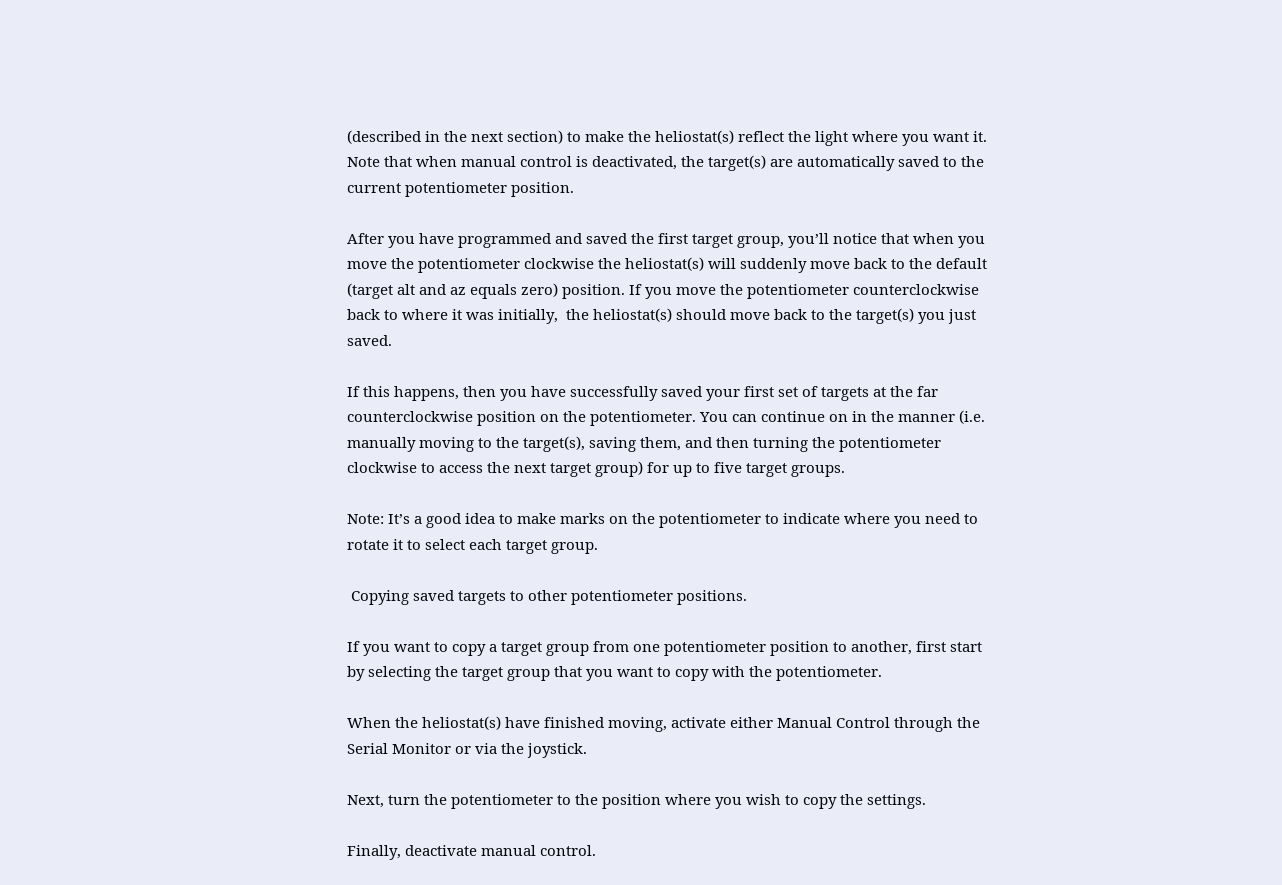(described in the next section) to make the heliostat(s) reflect the light where you want it. Note that when manual control is deactivated, the target(s) are automatically saved to the current potentiometer position.

After you have programmed and saved the first target group, you’ll notice that when you move the potentiometer clockwise the heliostat(s) will suddenly move back to the default (target alt and az equals zero) position. If you move the potentiometer counterclockwise back to where it was initially,  the heliostat(s) should move back to the target(s) you just saved.

If this happens, then you have successfully saved your first set of targets at the far counterclockwise position on the potentiometer. You can continue on in the manner (i.e. manually moving to the target(s), saving them, and then turning the potentiometer clockwise to access the next target group) for up to five target groups.

Note: It’s a good idea to make marks on the potentiometer to indicate where you need to rotate it to select each target group.

 Copying saved targets to other potentiometer positions.

If you want to copy a target group from one potentiometer position to another, first start by selecting the target group that you want to copy with the potentiometer.

When the heliostat(s) have finished moving, activate either Manual Control through the Serial Monitor or via the joystick.

Next, turn the potentiometer to the position where you wish to copy the settings.

Finally, deactivate manual control.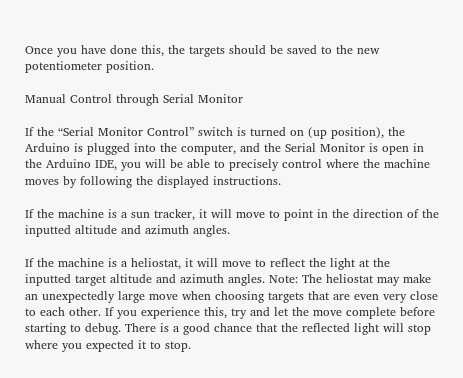Once you have done this, the targets should be saved to the new potentiometer position.

Manual Control through Serial Monitor

If the “Serial Monitor Control” switch is turned on (up position), the Arduino is plugged into the computer, and the Serial Monitor is open in the Arduino IDE, you will be able to precisely control where the machine moves by following the displayed instructions.

If the machine is a sun tracker, it will move to point in the direction of the inputted altitude and azimuth angles.

If the machine is a heliostat, it will move to reflect the light at the inputted target altitude and azimuth angles. Note: The heliostat may make an unexpectedly large move when choosing targets that are even very close to each other. If you experience this, try and let the move complete before starting to debug. There is a good chance that the reflected light will stop where you expected it to stop.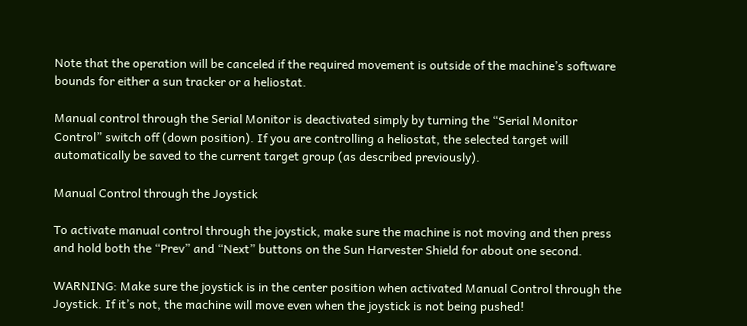Note that the operation will be canceled if the required movement is outside of the machine’s software bounds for either a sun tracker or a heliostat.

Manual control through the Serial Monitor is deactivated simply by turning the “Serial Monitor Control” switch off (down position). If you are controlling a heliostat, the selected target will automatically be saved to the current target group (as described previously).

Manual Control through the Joystick

To activate manual control through the joystick, make sure the machine is not moving and then press and hold both the “Prev” and “Next” buttons on the Sun Harvester Shield for about one second.

WARNING: Make sure the joystick is in the center position when activated Manual Control through the Joystick. If it’s not, the machine will move even when the joystick is not being pushed!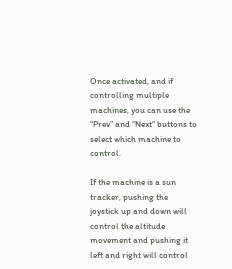Once activated, and if controlling multiple machines, you can use the “Prev” and “Next” buttons to select which machine to control.

If the machine is a sun tracker, pushing the joystick up and down will control the altitude movement and pushing it left and right will control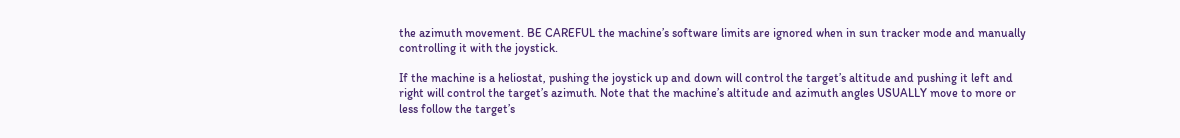the azimuth movement. BE CAREFUL the machine’s software limits are ignored when in sun tracker mode and manually controlling it with the joystick.

If the machine is a heliostat, pushing the joystick up and down will control the target’s altitude and pushing it left and right will control the target’s azimuth. Note that the machine’s altitude and azimuth angles USUALLY move to more or less follow the target’s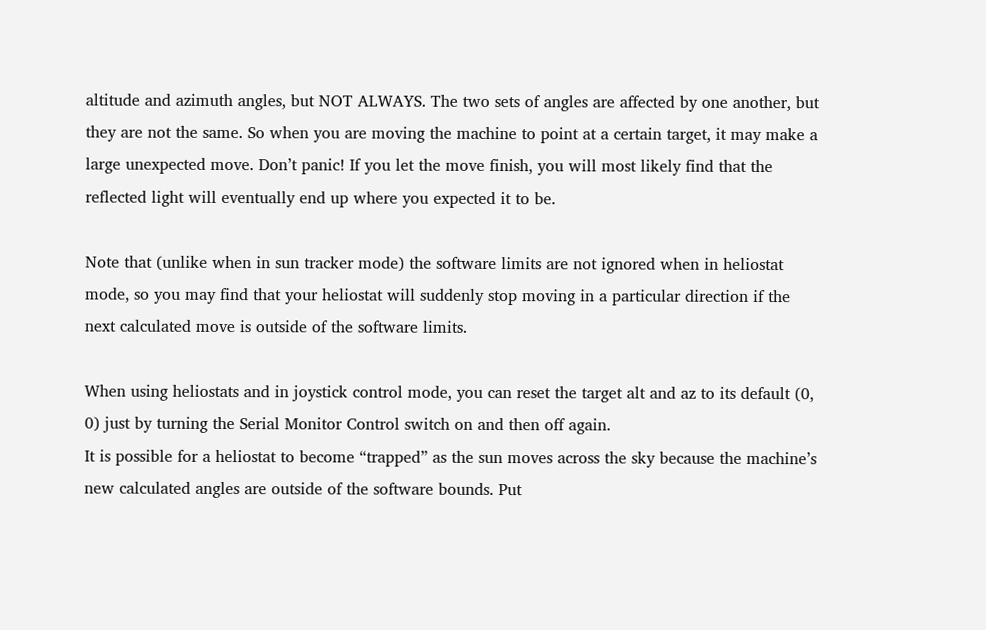altitude and azimuth angles, but NOT ALWAYS. The two sets of angles are affected by one another, but they are not the same. So when you are moving the machine to point at a certain target, it may make a large unexpected move. Don’t panic! If you let the move finish, you will most likely find that the reflected light will eventually end up where you expected it to be.

Note that (unlike when in sun tracker mode) the software limits are not ignored when in heliostat mode, so you may find that your heliostat will suddenly stop moving in a particular direction if the next calculated move is outside of the software limits.

When using heliostats and in joystick control mode, you can reset the target alt and az to its default (0, 0) just by turning the Serial Monitor Control switch on and then off again.
It is possible for a heliostat to become “trapped” as the sun moves across the sky because the machine’s new calculated angles are outside of the software bounds. Put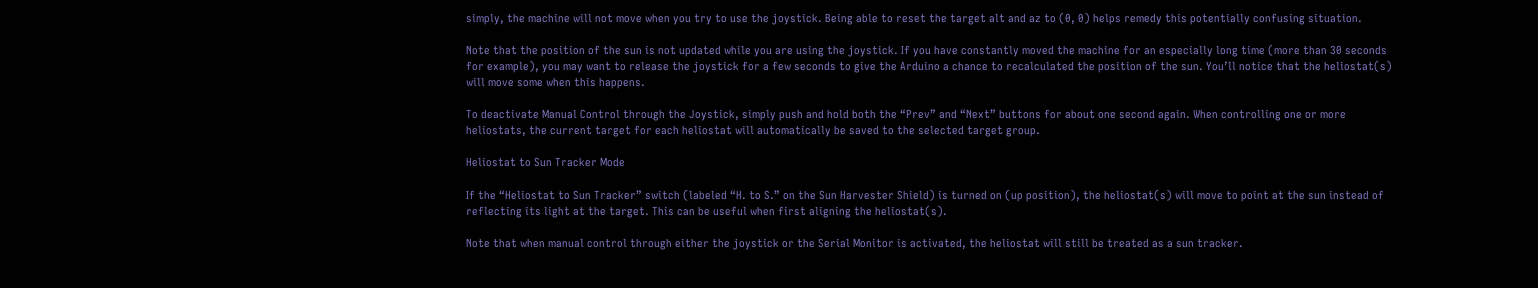simply, the machine will not move when you try to use the joystick. Being able to reset the target alt and az to (0, 0) helps remedy this potentially confusing situation.

Note that the position of the sun is not updated while you are using the joystick. If you have constantly moved the machine for an especially long time (more than 30 seconds for example), you may want to release the joystick for a few seconds to give the Arduino a chance to recalculated the position of the sun. You’ll notice that the heliostat(s) will move some when this happens.

To deactivate Manual Control through the Joystick, simply push and hold both the “Prev” and “Next” buttons for about one second again. When controlling one or more heliostats, the current target for each heliostat will automatically be saved to the selected target group.

Heliostat to Sun Tracker Mode

If the “Heliostat to Sun Tracker” switch (labeled “H. to S.” on the Sun Harvester Shield) is turned on (up position), the heliostat(s) will move to point at the sun instead of reflecting its light at the target. This can be useful when first aligning the heliostat(s).

Note that when manual control through either the joystick or the Serial Monitor is activated, the heliostat will still be treated as a sun tracker.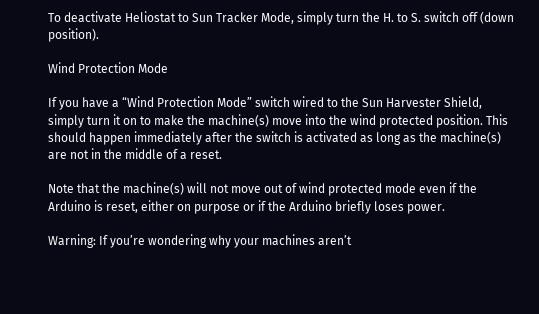To deactivate Heliostat to Sun Tracker Mode, simply turn the H. to S. switch off (down position).

Wind Protection Mode

If you have a “Wind Protection Mode” switch wired to the Sun Harvester Shield, simply turn it on to make the machine(s) move into the wind protected position. This should happen immediately after the switch is activated as long as the machine(s) are not in the middle of a reset.

Note that the machine(s) will not move out of wind protected mode even if the Arduino is reset, either on purpose or if the Arduino briefly loses power.

Warning: If you’re wondering why your machines aren’t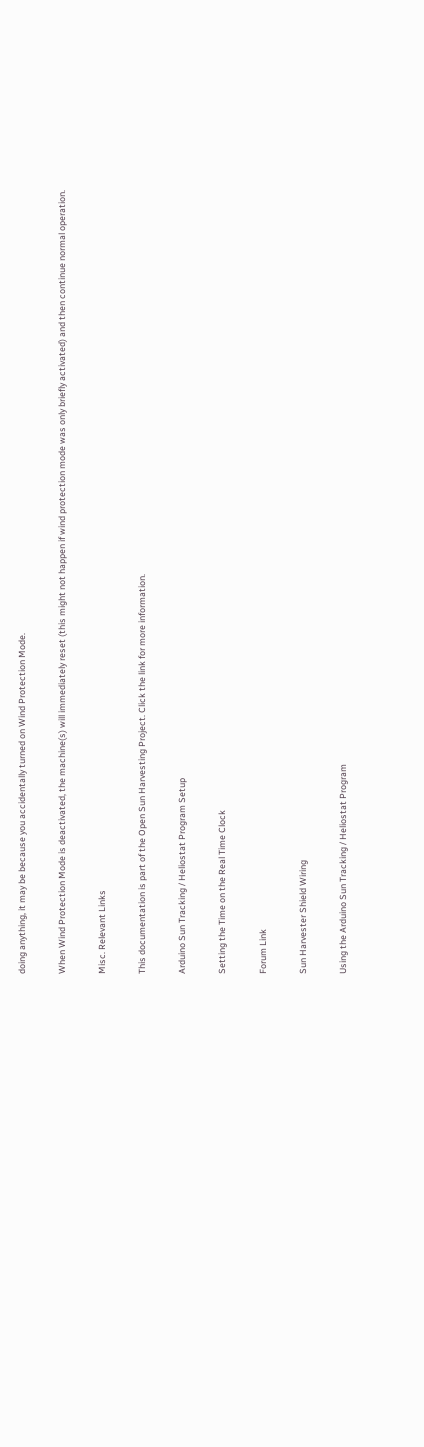doing anything, it may be because you accidentally turned on Wind Protection Mode.

When Wind Protection Mode is deactivated, the machine(s) will immediately reset (this might not happen if wind protection mode was only briefly activated) and then continue normal operation.

Misc. Relevant Links

This documentation is part of the Open Sun Harvesting Project. Click the link for more information.

Arduino Sun Tracking / Heliostat Program Setup

Setting the Time on the Real Time Clock

Forum Link

Sun Harvester Shield Wiring

Using the Arduino Sun Tracking / Heliostat Program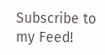Subscribe to my Feed!